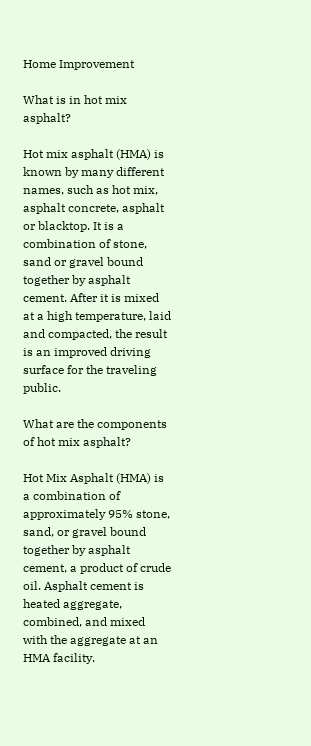Home Improvement

What is in hot mix asphalt?

Hot mix asphalt (HMA) is known by many different names, such as hot mix, asphalt concrete, asphalt or blacktop. It is a combination of stone, sand or gravel bound together by asphalt cement. After it is mixed at a high temperature, laid and compacted, the result is an improved driving surface for the traveling public.

What are the components of hot mix asphalt?

Hot Mix Asphalt (HMA) is a combination of approximately 95% stone, sand, or gravel bound together by asphalt cement, a product of crude oil. Asphalt cement is heated aggregate, combined, and mixed with the aggregate at an HMA facility.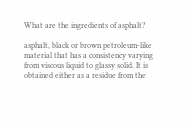What are the ingredients of asphalt?

asphalt, black or brown petroleum-like material that has a consistency varying from viscous liquid to glassy solid. It is obtained either as a residue from the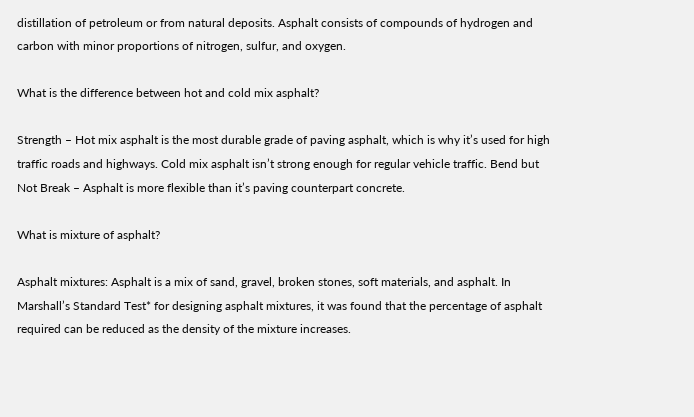distillation of petroleum or from natural deposits. Asphalt consists of compounds of hydrogen and carbon with minor proportions of nitrogen, sulfur, and oxygen.

What is the difference between hot and cold mix asphalt?

Strength – Hot mix asphalt is the most durable grade of paving asphalt, which is why it’s used for high traffic roads and highways. Cold mix asphalt isn’t strong enough for regular vehicle traffic. Bend but Not Break – Asphalt is more flexible than it’s paving counterpart concrete.

What is mixture of asphalt?

Asphalt mixtures: Asphalt is a mix of sand, gravel, broken stones, soft materials, and asphalt. In Marshall’s Standard Test* for designing asphalt mixtures, it was found that the percentage of asphalt required can be reduced as the density of the mixture increases.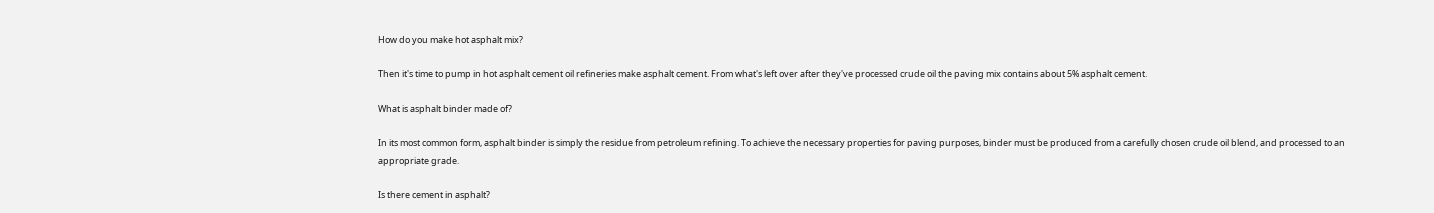How do you make hot asphalt mix?

Then it's time to pump in hot asphalt cement oil refineries make asphalt cement. From what's left over after they've processed crude oil the paving mix contains about 5% asphalt cement.

What is asphalt binder made of?

In its most common form, asphalt binder is simply the residue from petroleum refining. To achieve the necessary properties for paving purposes, binder must be produced from a carefully chosen crude oil blend, and processed to an appropriate grade.

Is there cement in asphalt?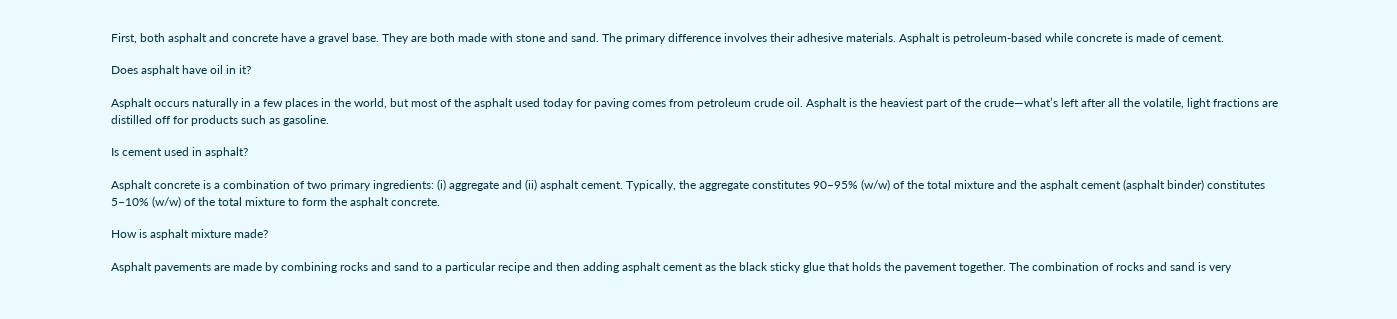First, both asphalt and concrete have a gravel base. They are both made with stone and sand. The primary difference involves their adhesive materials. Asphalt is petroleum-based while concrete is made of cement.

Does asphalt have oil in it?

Asphalt occurs naturally in a few places in the world, but most of the asphalt used today for paving comes from petroleum crude oil. Asphalt is the heaviest part of the crude—what’s left after all the volatile, light fractions are distilled off for products such as gasoline.

Is cement used in asphalt?

Asphalt concrete is a combination of two primary ingredients: (i) aggregate and (ii) asphalt cement. Typically, the aggregate constitutes 90–95% (w/w) of the total mixture and the asphalt cement (asphalt binder) constitutes 5–10% (w/w) of the total mixture to form the asphalt concrete.

How is asphalt mixture made?

Asphalt pavements are made by combining rocks and sand to a particular recipe and then adding asphalt cement as the black sticky glue that holds the pavement together. The combination of rocks and sand is very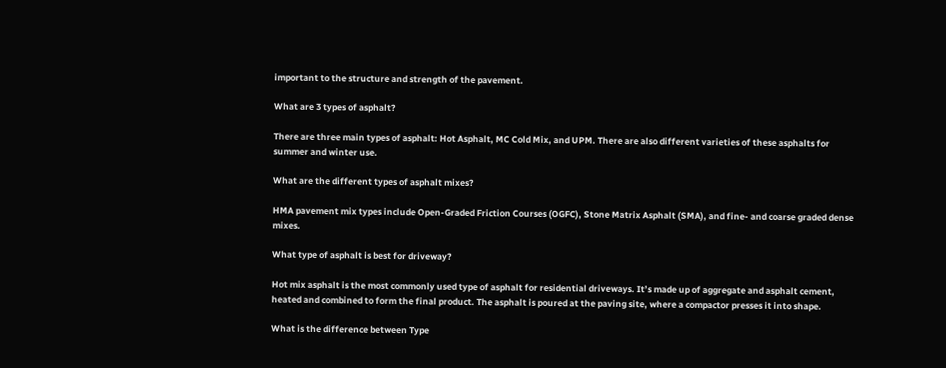important to the structure and strength of the pavement.

What are 3 types of asphalt?

There are three main types of asphalt: Hot Asphalt, MC Cold Mix, and UPM. There are also different varieties of these asphalts for summer and winter use.

What are the different types of asphalt mixes?

HMA pavement mix types include Open-Graded Friction Courses (OGFC), Stone Matrix Asphalt (SMA), and fine- and coarse graded dense mixes.

What type of asphalt is best for driveway?

Hot mix asphalt is the most commonly used type of asphalt for residential driveways. It’s made up of aggregate and asphalt cement, heated and combined to form the final product. The asphalt is poured at the paving site, where a compactor presses it into shape.

What is the difference between Type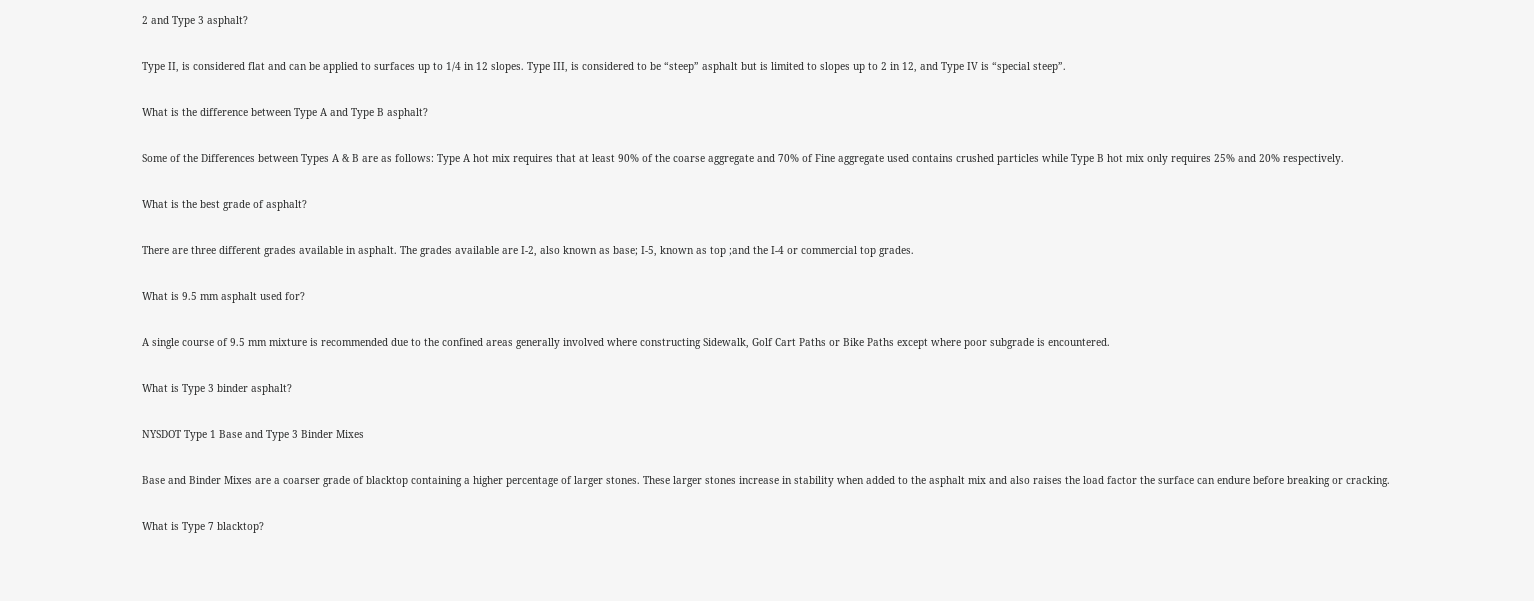2 and Type 3 asphalt?

Type II, is considered flat and can be applied to surfaces up to 1/4 in 12 slopes. Type III, is considered to be “steep” asphalt but is limited to slopes up to 2 in 12, and Type IV is “special steep”.

What is the difference between Type A and Type B asphalt?

Some of the Differences between Types A & B are as follows: Type A hot mix requires that at least 90% of the coarse aggregate and 70% of Fine aggregate used contains crushed particles while Type B hot mix only requires 25% and 20% respectively.

What is the best grade of asphalt?

There are three different grades available in asphalt. The grades available are I-2, also known as base; I-5, known as top ;and the I-4 or commercial top grades.

What is 9.5 mm asphalt used for?

A single course of 9.5 mm mixture is recommended due to the confined areas generally involved where constructing Sidewalk, Golf Cart Paths or Bike Paths except where poor subgrade is encountered.

What is Type 3 binder asphalt?

NYSDOT Type 1 Base and Type 3 Binder Mixes

Base and Binder Mixes are a coarser grade of blacktop containing a higher percentage of larger stones. These larger stones increase in stability when added to the asphalt mix and also raises the load factor the surface can endure before breaking or cracking.

What is Type 7 blacktop?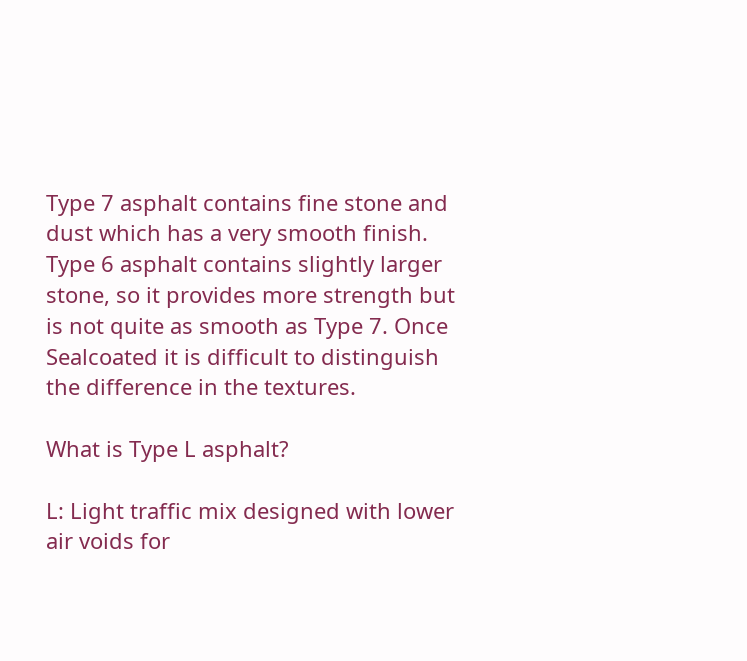Type 7 asphalt contains fine stone and dust which has a very smooth finish. Type 6 asphalt contains slightly larger stone, so it provides more strength but is not quite as smooth as Type 7. Once Sealcoated it is difficult to distinguish the difference in the textures.

What is Type L asphalt?

L: Light traffic mix designed with lower air voids for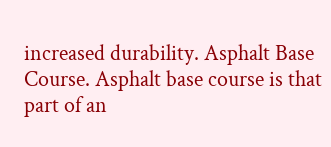increased durability. Asphalt Base Course. Asphalt base course is that part of an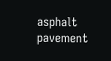asphalt pavement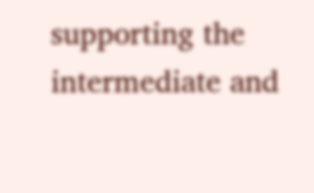supporting the intermediate and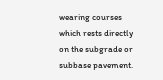wearing courses which rests directly on the subgrade or subbase pavement.